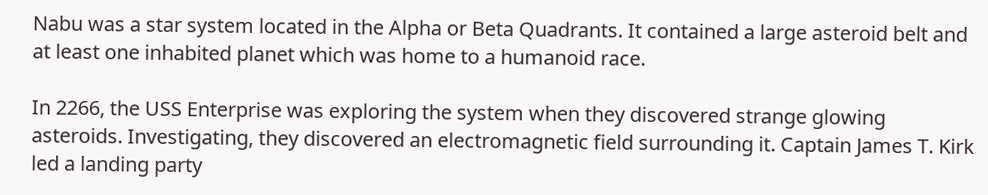Nabu was a star system located in the Alpha or Beta Quadrants. It contained a large asteroid belt and at least one inhabited planet which was home to a humanoid race.

In 2266, the USS Enterprise was exploring the system when they discovered strange glowing asteroids. Investigating, they discovered an electromagnetic field surrounding it. Captain James T. Kirk led a landing party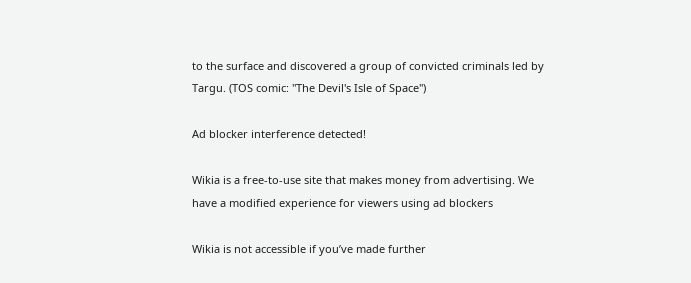to the surface and discovered a group of convicted criminals led by Targu. (TOS comic: "The Devil's Isle of Space")

Ad blocker interference detected!

Wikia is a free-to-use site that makes money from advertising. We have a modified experience for viewers using ad blockers

Wikia is not accessible if you’ve made further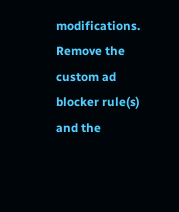modifications. Remove the custom ad blocker rule(s) and the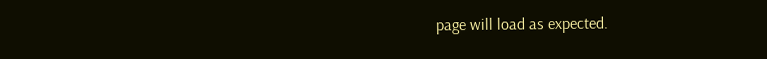page will load as expected.